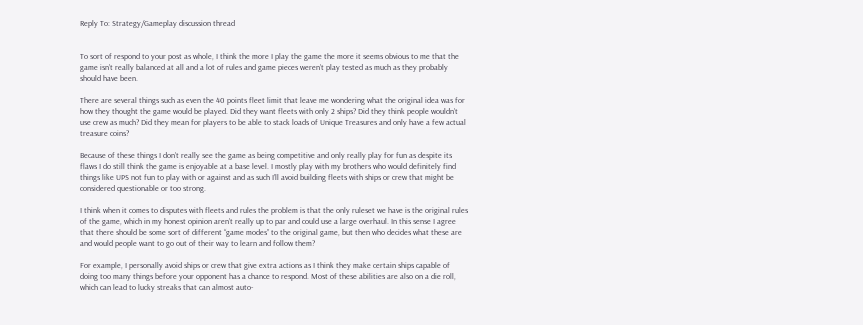Reply To: Strategy/Gameplay discussion thread


To sort of respond to your post as whole, I think the more I play the game the more it seems obvious to me that the game isn’t really balanced at all and a lot of rules and game pieces weren’t play tested as much as they probably should have been.

There are several things such as even the 40 points fleet limit that leave me wondering what the original idea was for how they thought the game would be played. Did they want fleets with only 2 ships? Did they think people wouldn’t use crew as much? Did they mean for players to be able to stack loads of Unique Treasures and only have a few actual treasure coins?

Because of these things I don’t really see the game as being competitive and only really play for fun as despite its flaws I do still think the game is enjoyable at a base level. I mostly play with my brothers who would definitely find things like UPS not fun to play with or against and as such I’ll avoid building fleets with ships or crew that might be considered questionable or too strong.

I think when it comes to disputes with fleets and rules the problem is that the only ruleset we have is the original rules of the game, which in my honest opinion aren’t really up to par and could use a large overhaul. In this sense I agree that there should be some sort of different “game modes” to the original game, but then who decides what these are and would people want to go out of their way to learn and follow them?

For example, I personally avoid ships or crew that give extra actions as I think they make certain ships capable of doing too many things before your opponent has a chance to respond. Most of these abilities are also on a die roll, which can lead to lucky streaks that can almost auto-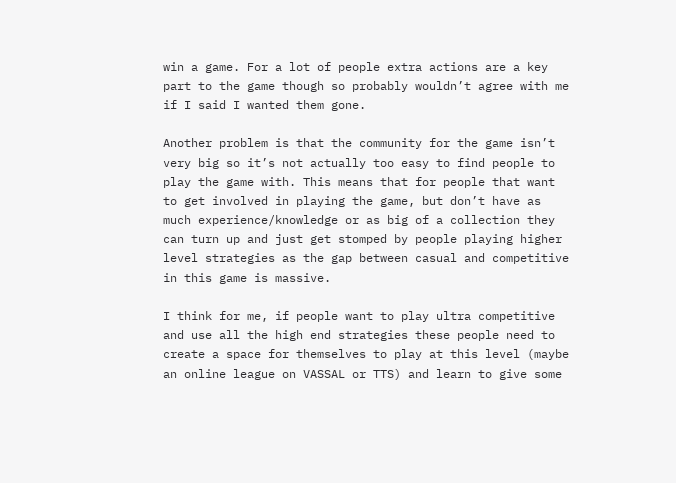win a game. For a lot of people extra actions are a key part to the game though so probably wouldn’t agree with me if I said I wanted them gone.

Another problem is that the community for the game isn’t very big so it’s not actually too easy to find people to play the game with. This means that for people that want to get involved in playing the game, but don’t have as much experience/knowledge or as big of a collection they can turn up and just get stomped by people playing higher level strategies as the gap between casual and competitive in this game is massive.

I think for me, if people want to play ultra competitive and use all the high end strategies these people need to create a space for themselves to play at this level (maybe an online league on VASSAL or TTS) and learn to give some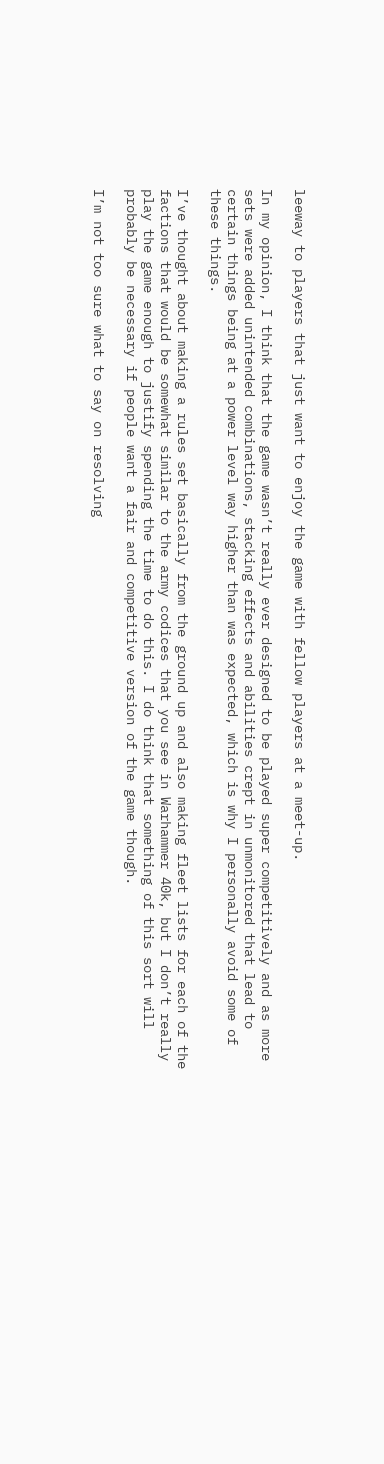leeway to players that just want to enjoy the game with fellow players at a meet-up.

In my opinion, I think that the game wasn’t really ever designed to be played super competitively and as more sets were added unintended combinations, stacking effects and abilities crept in unmonitored that lead to certain things being at a power level way higher than was expected, which is why I personally avoid some of these things.

I’ve thought about making a rules set basically from the ground up and also making fleet lists for each of the factions that would be somewhat similar to the army codices that you see in Warhammer 40k, but I don’t really play the game enough to justify spending the time to do this. I do think that something of this sort will probably be necessary if people want a fair and competitive version of the game though.

I’m not too sure what to say on resolving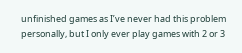unfinished games as I’ve never had this problem personally, but I only ever play games with 2 or 3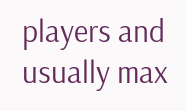players and usually max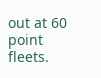out at 60 point fleets.